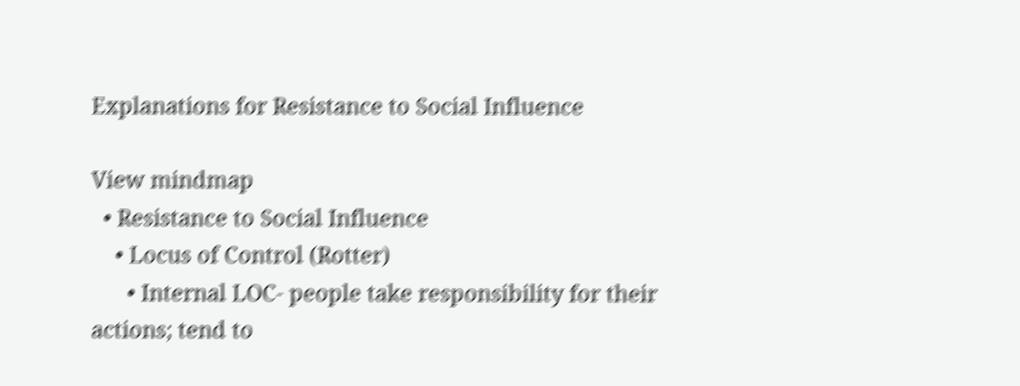Explanations for Resistance to Social Influence

View mindmap
  • Resistance to Social Influence
    • Locus of Control (Rotter)
      • Internal LOC- people take responsibility for their actions; tend to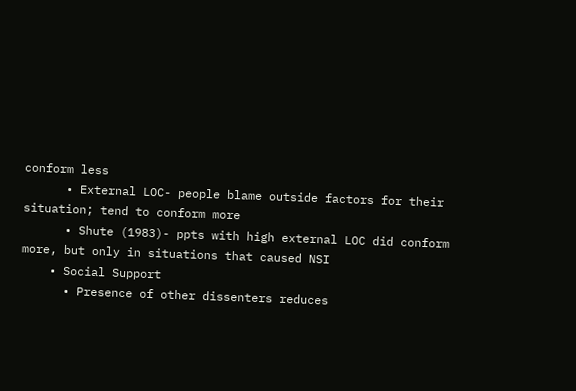conform less
      • External LOC- people blame outside factors for their situation; tend to conform more
      • Shute (1983)- ppts with high external LOC did conform more, but only in situations that caused NSI
    • Social Support
      • Presence of other dissenters reduces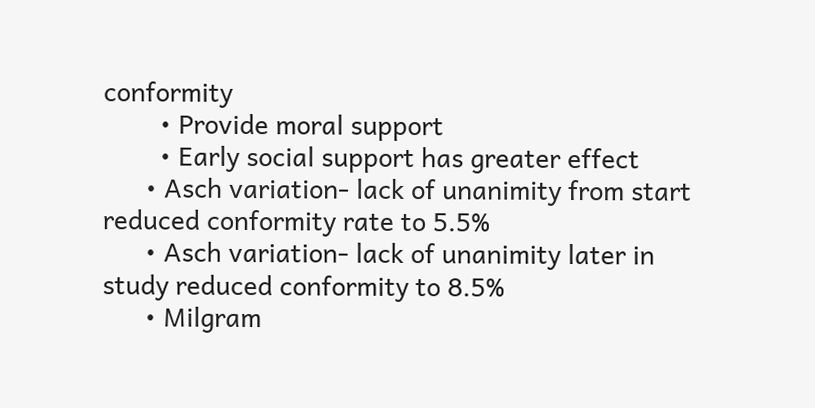conformity
        • Provide moral support
        • Early social support has greater effect
      • Asch variation- lack of unanimity from start reduced conformity rate to 5.5%
      • Asch variation- lack of unanimity later in study reduced conformity to 8.5%
      • Milgram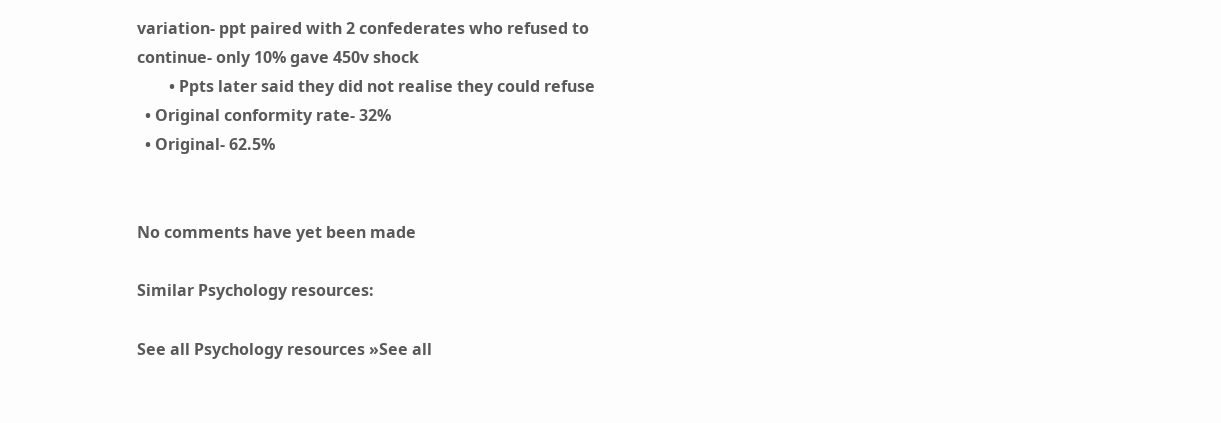variation- ppt paired with 2 confederates who refused to continue- only 10% gave 450v shock
        • Ppts later said they did not realise they could refuse
  • Original conformity rate- 32%
  • Original- 62.5%


No comments have yet been made

Similar Psychology resources:

See all Psychology resources »See all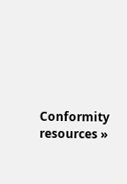Conformity resources »